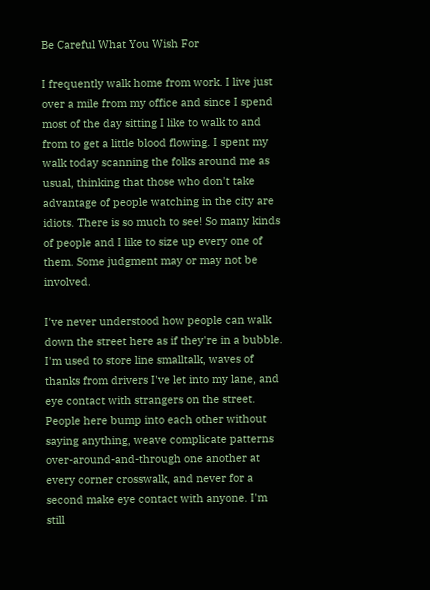Be Careful What You Wish For

I frequently walk home from work. I live just over a mile from my office and since I spend most of the day sitting I like to walk to and from to get a little blood flowing. I spent my walk today scanning the folks around me as usual, thinking that those who don't take advantage of people watching in the city are idiots. There is so much to see! So many kinds of people and I like to size up every one of them. Some judgment may or may not be involved.

I've never understood how people can walk down the street here as if they're in a bubble. I'm used to store line smalltalk, waves of thanks from drivers I've let into my lane, and eye contact with strangers on the street. People here bump into each other without saying anything, weave complicate patterns over-around-and-through one another at every corner crosswalk, and never for a second make eye contact with anyone. I'm still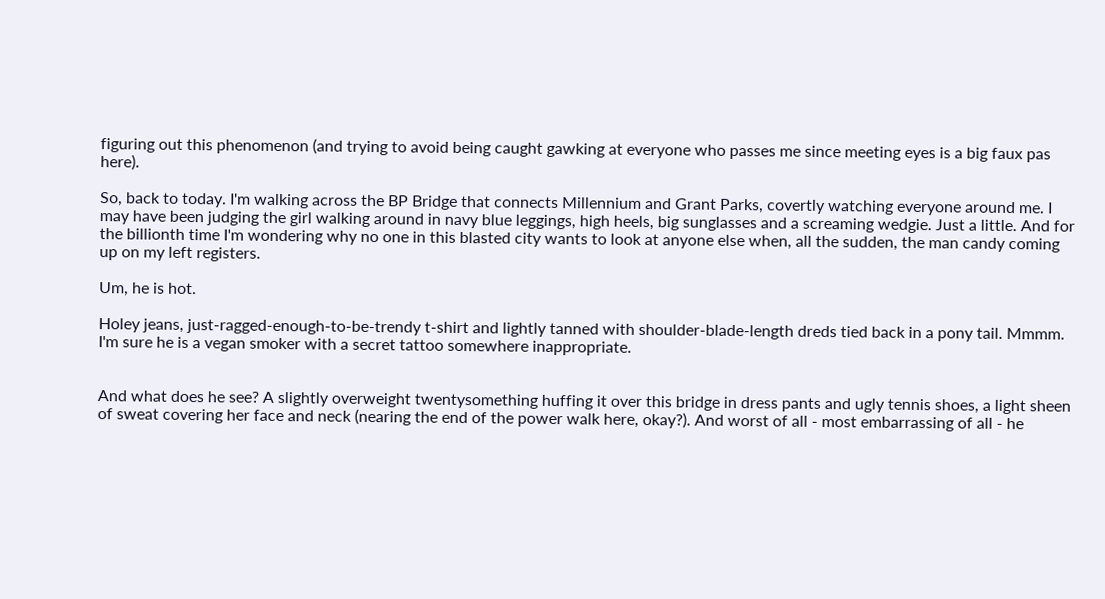figuring out this phenomenon (and trying to avoid being caught gawking at everyone who passes me since meeting eyes is a big faux pas here).

So, back to today. I'm walking across the BP Bridge that connects Millennium and Grant Parks, covertly watching everyone around me. I may have been judging the girl walking around in navy blue leggings, high heels, big sunglasses and a screaming wedgie. Just a little. And for the billionth time I'm wondering why no one in this blasted city wants to look at anyone else when, all the sudden, the man candy coming up on my left registers.

Um, he is hot.

Holey jeans, just-ragged-enough-to-be-trendy t-shirt and lightly tanned with shoulder-blade-length dreds tied back in a pony tail. Mmmm. I'm sure he is a vegan smoker with a secret tattoo somewhere inappropriate.


And what does he see? A slightly overweight twentysomething huffing it over this bridge in dress pants and ugly tennis shoes, a light sheen of sweat covering her face and neck (nearing the end of the power walk here, okay?). And worst of all - most embarrassing of all - he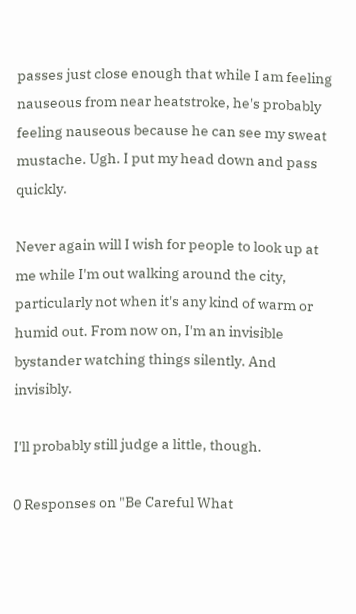passes just close enough that while I am feeling nauseous from near heatstroke, he's probably feeling nauseous because he can see my sweat mustache. Ugh. I put my head down and pass quickly.

Never again will I wish for people to look up at me while I'm out walking around the city, particularly not when it's any kind of warm or humid out. From now on, I'm an invisible bystander watching things silently. And invisibly.

I'll probably still judge a little, though.

0 Responses on "Be Careful What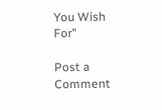You Wish For"

Post a Comment